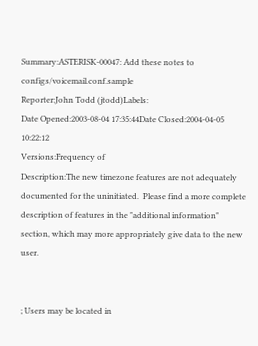Summary:ASTERISK-00047: Add these notes to configs/voicemail.conf.sample
Reporter:John Todd (jtodd)Labels:
Date Opened:2003-08-04 17:35:44Date Closed:2004-04-05 10:22:12
Versions:Frequency of
Description:The new timezone features are not adequately documented for the uninitiated.  Please find a more complete description of features in the "additional information" section, which may more appropriately give data to the new user.


; Users may be located in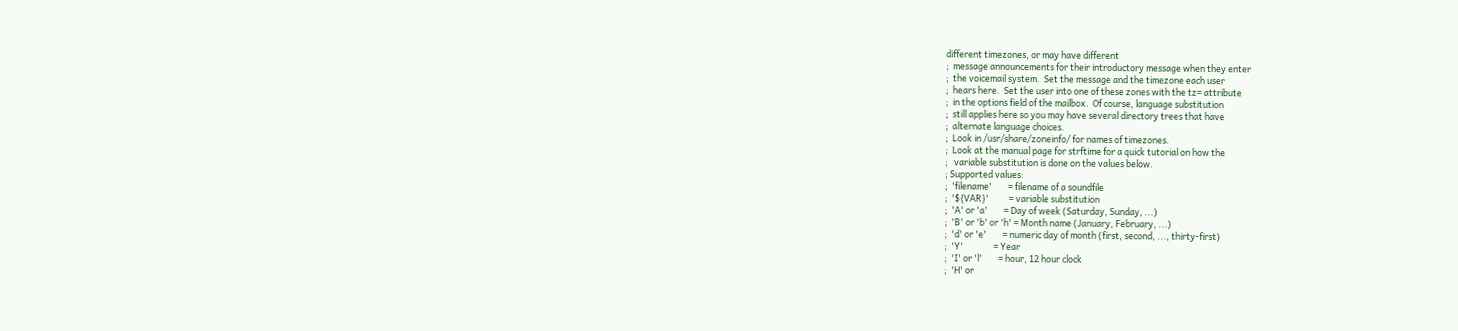different timezones, or may have different
;  message announcements for their introductory message when they enter
;  the voicemail system.  Set the message and the timezone each user
;  hears here.  Set the user into one of these zones with the tz= attribute
;  in the options field of the mailbox.  Of course, language substitution
;  still applies here so you may have several directory trees that have
;  alternate language choices.
;  Look in /usr/share/zoneinfo/ for names of timezones.
;  Look at the manual page for strftime for a quick tutorial on how the
;   variable substitution is done on the values below.
; Supported values:
;  'filename'        = filename of a soundfile
;  '${VAR}'          = variable substitution
;  'A' or 'a'        = Day of week (Saturday, Sunday, ...)
;  'B' or 'b' or 'h' = Month name (January, February, ...)
;  'd' or 'e'        = numeric day of month (first, second, ..., thirty-first)
;  'Y'               = Year
;  'I' or 'l'        = hour, 12 hour clock
;  'H' or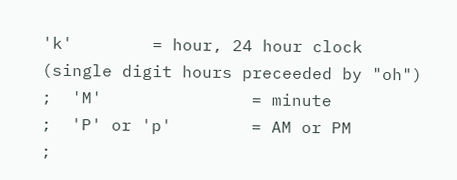'k'        = hour, 24 hour clock (single digit hours preceeded by "oh")
;  'M'               = minute
;  'P' or 'p'        = AM or PM
;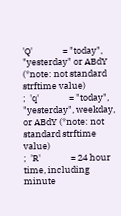'Q'               = "today", "yesterday" or ABdY (*note: not standard strftime value)
;  'q'               = "today", "yesterday", weekday, or ABdY (*note: not standard strftime value)
;  'R'               = 24 hour time, including minute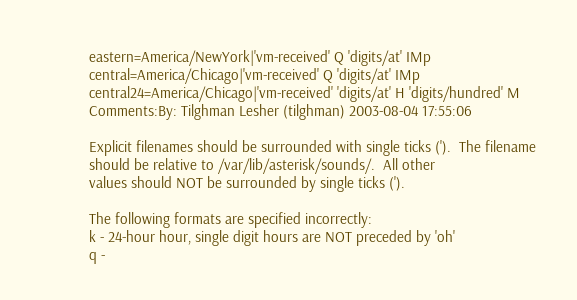eastern=America/NewYork|'vm-received' Q 'digits/at' IMp
central=America/Chicago|'vm-received' Q 'digits/at' IMp
central24=America/Chicago|'vm-received' 'digits/at' H 'digits/hundred' M
Comments:By: Tilghman Lesher (tilghman) 2003-08-04 17:55:06

Explicit filenames should be surrounded with single ticks (').  The filename should be relative to /var/lib/asterisk/sounds/.  All other
values should NOT be surrounded by single ticks (').

The following formats are specified incorrectly:
k - 24-hour hour, single digit hours are NOT preceded by 'oh'
q -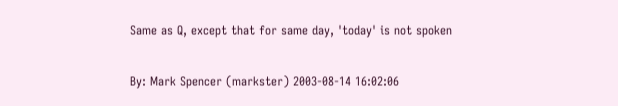Same as Q, except that for same day, 'today' is not spoken

By: Mark Spencer (markster) 2003-08-14 16:02:06